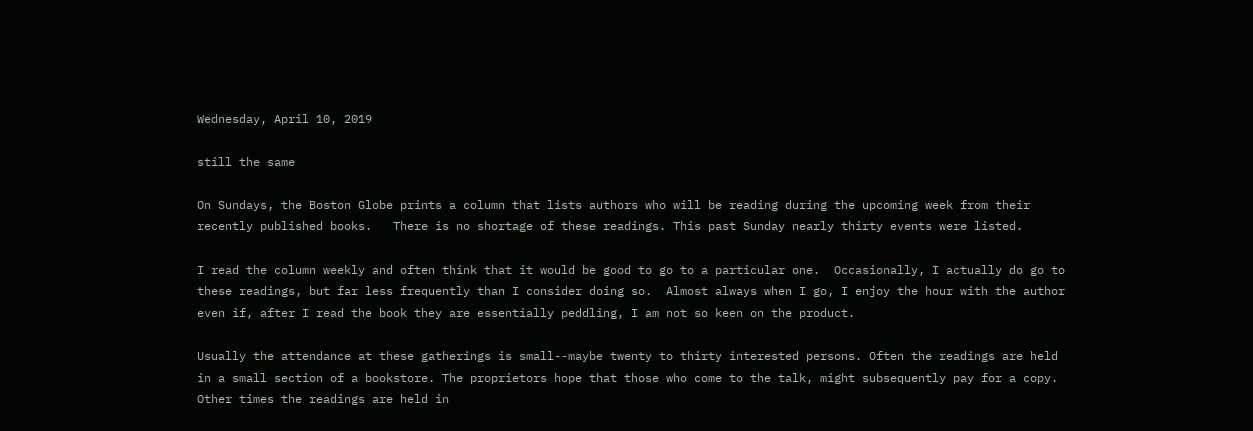Wednesday, April 10, 2019

still the same

On Sundays, the Boston Globe prints a column that lists authors who will be reading during the upcoming week from their recently published books.   There is no shortage of these readings. This past Sunday nearly thirty events were listed.

I read the column weekly and often think that it would be good to go to a particular one.  Occasionally, I actually do go to these readings, but far less frequently than I consider doing so.  Almost always when I go, I enjoy the hour with the author even if, after I read the book they are essentially peddling, I am not so keen on the product.

Usually the attendance at these gatherings is small--maybe twenty to thirty interested persons. Often the readings are held in a small section of a bookstore. The proprietors hope that those who come to the talk, might subsequently pay for a copy.  Other times the readings are held in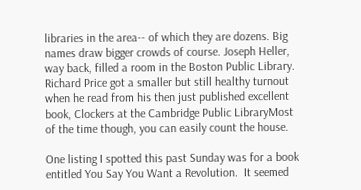libraries in the area-- of which they are dozens. Big names draw bigger crowds of course. Joseph Heller, way back, filled a room in the Boston Public Library. Richard Price got a smaller but still healthy turnout when he read from his then just published excellent book, Clockers at the Cambridge Public LibraryMost of the time though, you can easily count the house.

One listing I spotted this past Sunday was for a book entitled You Say You Want a Revolution.  It seemed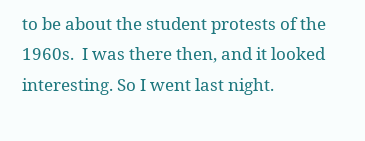to be about the student protests of the 1960s.  I was there then, and it looked interesting. So I went last night.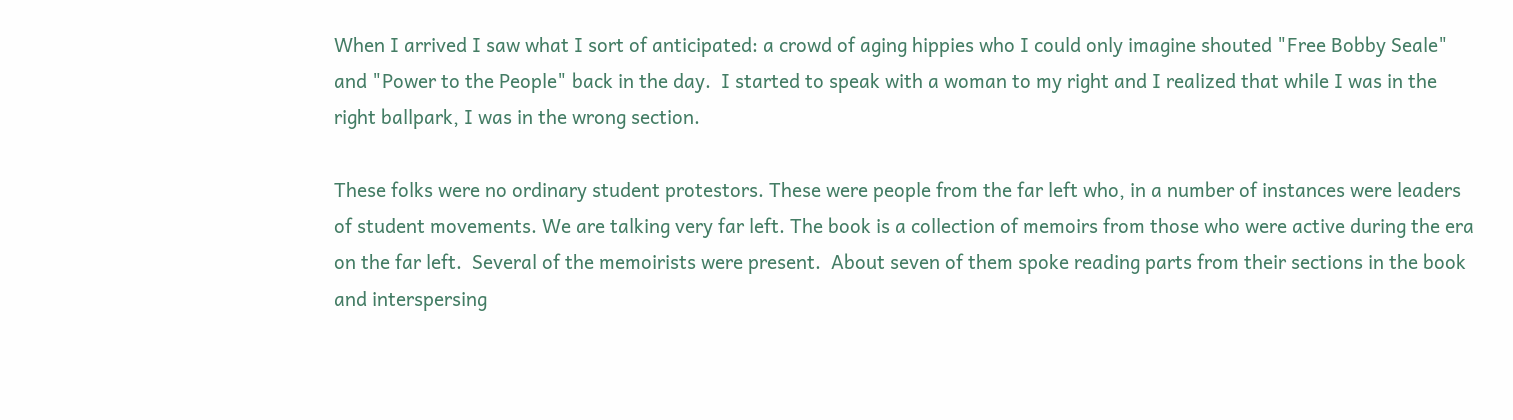When I arrived I saw what I sort of anticipated: a crowd of aging hippies who I could only imagine shouted "Free Bobby Seale" and "Power to the People" back in the day.  I started to speak with a woman to my right and I realized that while I was in the right ballpark, I was in the wrong section.

These folks were no ordinary student protestors. These were people from the far left who, in a number of instances were leaders of student movements. We are talking very far left. The book is a collection of memoirs from those who were active during the era on the far left.  Several of the memoirists were present.  About seven of them spoke reading parts from their sections in the book and interspersing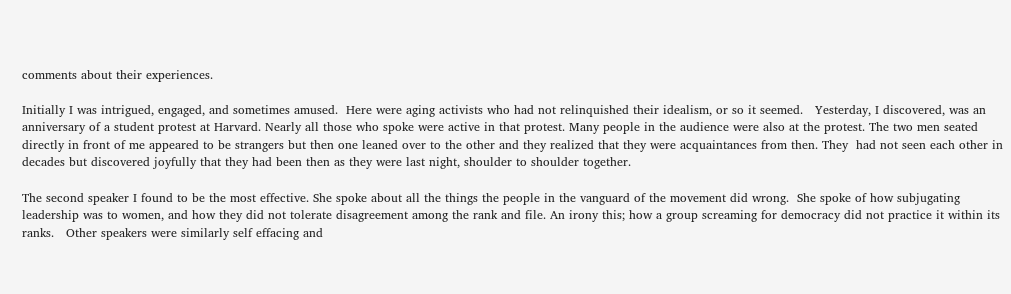comments about their experiences.

Initially I was intrigued, engaged, and sometimes amused.  Here were aging activists who had not relinquished their idealism, or so it seemed.   Yesterday, I discovered, was an anniversary of a student protest at Harvard. Nearly all those who spoke were active in that protest. Many people in the audience were also at the protest. The two men seated directly in front of me appeared to be strangers but then one leaned over to the other and they realized that they were acquaintances from then. They  had not seen each other in decades but discovered joyfully that they had been then as they were last night, shoulder to shoulder together.

The second speaker I found to be the most effective. She spoke about all the things the people in the vanguard of the movement did wrong.  She spoke of how subjugating leadership was to women, and how they did not tolerate disagreement among the rank and file. An irony this; how a group screaming for democracy did not practice it within its ranks.   Other speakers were similarly self effacing and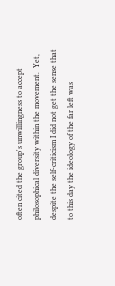often cited the group's unwillingness to accept philosophical diversity within the movement.  Yet, despite the self-criticism I did not get the sense that to this day the ideology of the far left was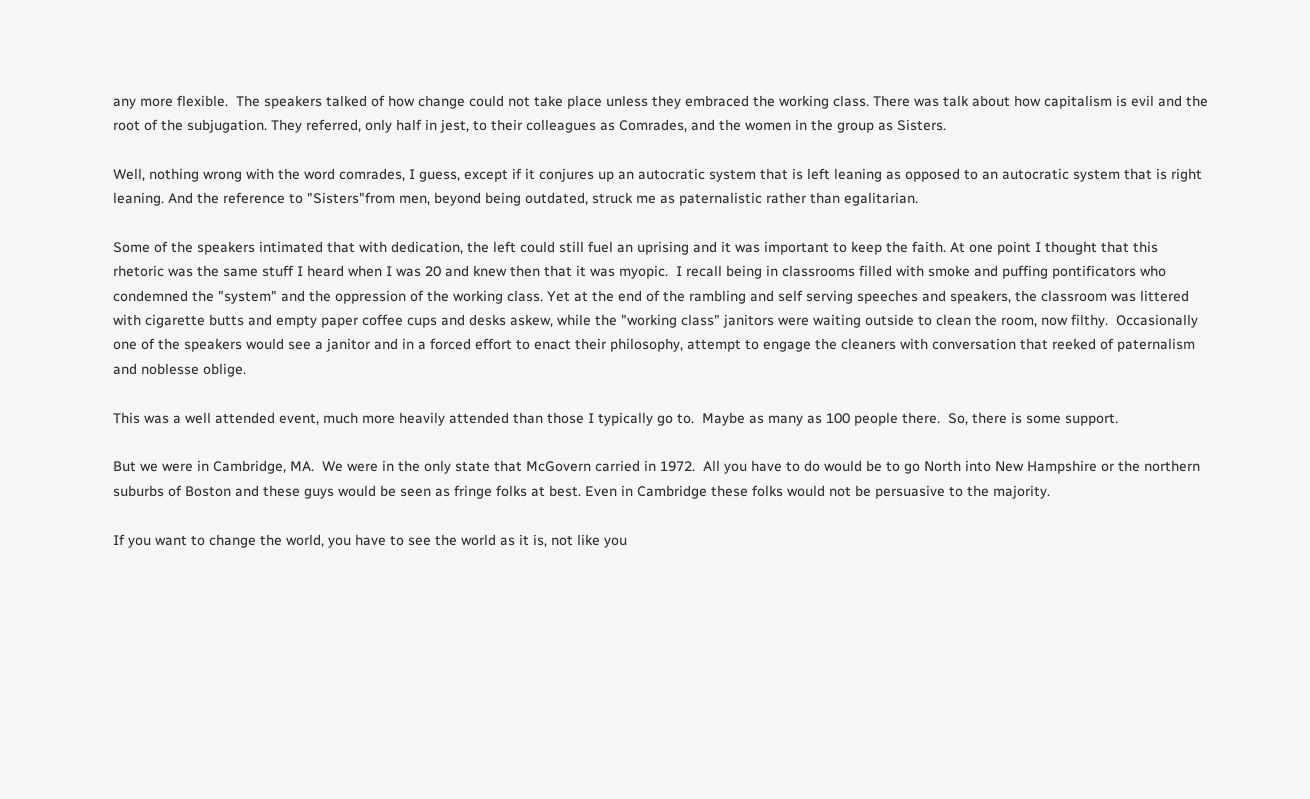any more flexible.  The speakers talked of how change could not take place unless they embraced the working class. There was talk about how capitalism is evil and the root of the subjugation. They referred, only half in jest, to their colleagues as Comrades, and the women in the group as Sisters.

Well, nothing wrong with the word comrades, I guess, except if it conjures up an autocratic system that is left leaning as opposed to an autocratic system that is right leaning. And the reference to "Sisters"from men, beyond being outdated, struck me as paternalistic rather than egalitarian.

Some of the speakers intimated that with dedication, the left could still fuel an uprising and it was important to keep the faith. At one point I thought that this rhetoric was the same stuff I heard when I was 20 and knew then that it was myopic.  I recall being in classrooms filled with smoke and puffing pontificators who condemned the "system" and the oppression of the working class. Yet at the end of the rambling and self serving speeches and speakers, the classroom was littered with cigarette butts and empty paper coffee cups and desks askew, while the "working class" janitors were waiting outside to clean the room, now filthy.  Occasionally one of the speakers would see a janitor and in a forced effort to enact their philosophy, attempt to engage the cleaners with conversation that reeked of paternalism and noblesse oblige.

This was a well attended event, much more heavily attended than those I typically go to.  Maybe as many as 100 people there.  So, there is some support.

But we were in Cambridge, MA.  We were in the only state that McGovern carried in 1972.  All you have to do would be to go North into New Hampshire or the northern suburbs of Boston and these guys would be seen as fringe folks at best. Even in Cambridge these folks would not be persuasive to the majority.

If you want to change the world, you have to see the world as it is, not like you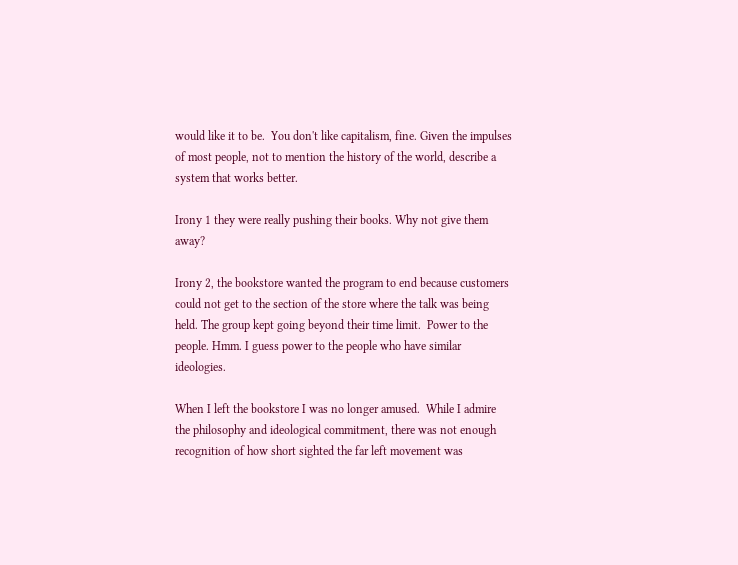would like it to be.  You don't like capitalism, fine. Given the impulses of most people, not to mention the history of the world, describe a system that works better.

Irony 1 they were really pushing their books. Why not give them away?

Irony 2, the bookstore wanted the program to end because customers could not get to the section of the store where the talk was being held. The group kept going beyond their time limit.  Power to the people. Hmm. I guess power to the people who have similar ideologies.

When I left the bookstore I was no longer amused.  While I admire the philosophy and ideological commitment, there was not enough recognition of how short sighted the far left movement was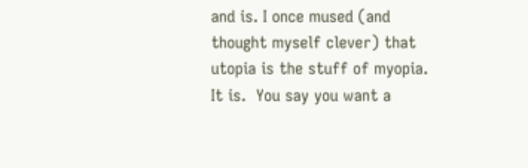and is. I once mused (and thought myself clever) that utopia is the stuff of myopia.  It is.  You say you want a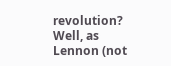revolution? Well, as Lennon (not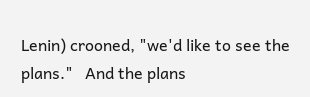Lenin) crooned, "we'd like to see the plans."   And the plans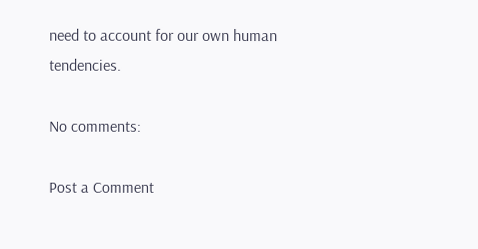need to account for our own human tendencies.

No comments:

Post a Comment